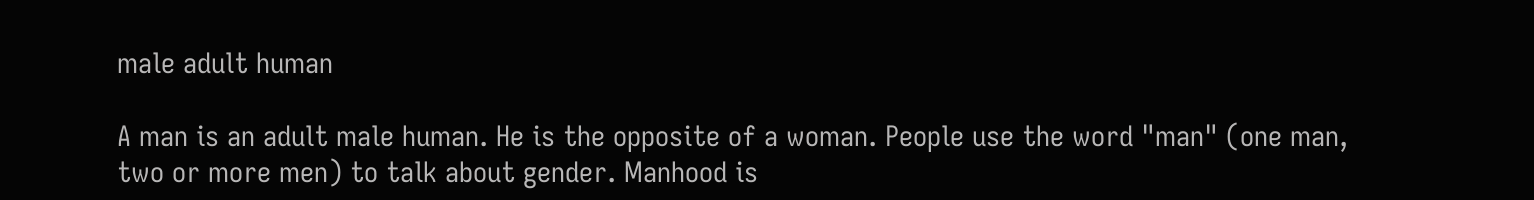male adult human

A man is an adult male human. He is the opposite of a woman. People use the word "man" (one man, two or more men) to talk about gender. Manhood is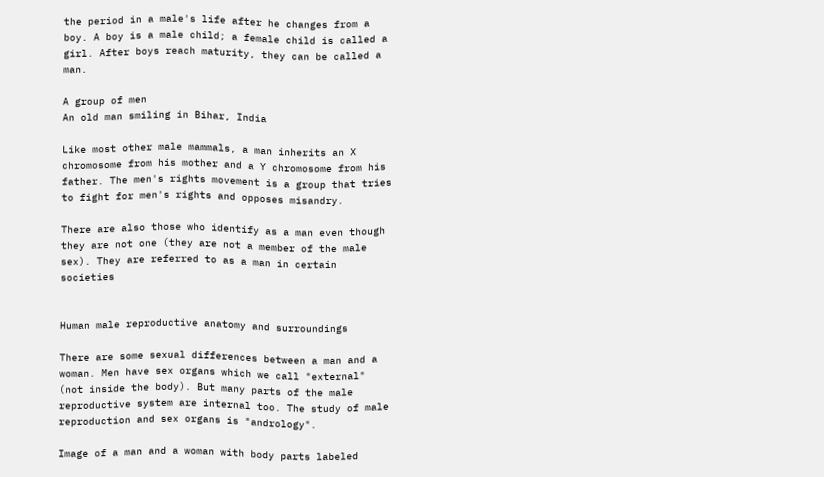the period in a male's life after he changes from a boy. A boy is a male child; a female child is called a girl. After boys reach maturity, they can be called a man.

A group of men
An old man smiling in Bihar, India

Like most other male mammals, a man inherits an X chromosome from his mother and a Y chromosome from his father. The men's rights movement is a group that tries to fight for men's rights and opposes misandry.

There are also those who identify as a man even though they are not one (they are not a member of the male sex). They are referred to as a man in certain societies


Human male reproductive anatomy and surroundings

There are some sexual differences between a man and a woman. Men have sex organs which we call "external" (not inside the body). But many parts of the male reproductive system are internal too. The study of male reproduction and sex organs is "andrology".

Image of a man and a woman with body parts labeled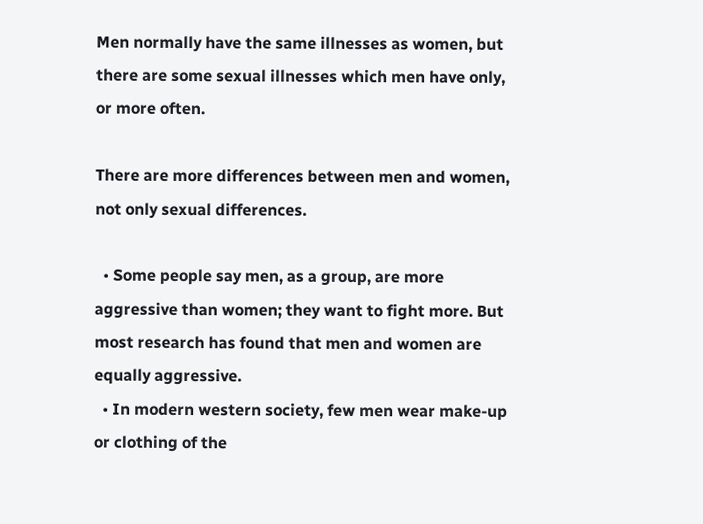Men normally have the same illnesses as women, but there are some sexual illnesses which men have only, or more often.

There are more differences between men and women, not only sexual differences.

  • Some people say men, as a group, are more aggressive than women; they want to fight more. But most research has found that men and women are equally aggressive.
  • In modern western society, few men wear make-up or clothing of the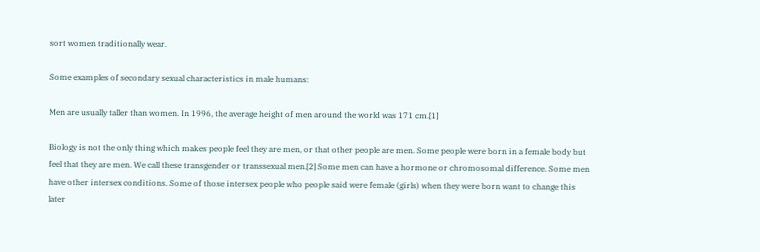sort women traditionally wear.

Some examples of secondary sexual characteristics in male humans:

Men are usually taller than women. In 1996, the average height of men around the world was 171 cm.[1]

Biology is not the only thing which makes people feel they are men, or that other people are men. Some people were born in a female body but feel that they are men. We call these transgender or transsexual men.[2] Some men can have a hormone or chromosomal difference. Some men have other intersex conditions. Some of those intersex people who people said were female (girls) when they were born want to change this later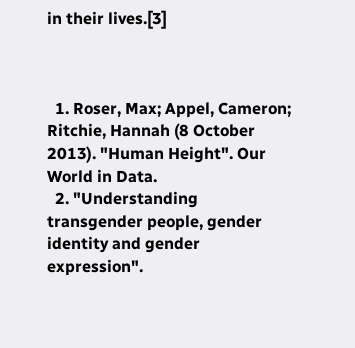in their lives.[3]



  1. Roser, Max; Appel, Cameron; Ritchie, Hannah (8 October 2013). "Human Height". Our World in Data.
  2. "Understanding transgender people, gender identity and gender expression".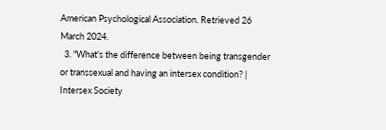American Psychological Association. Retrieved 26 March 2024.
  3. "What's the difference between being transgender or transsexual and having an intersex condition? | Intersex Society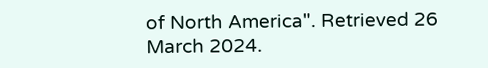of North America". Retrieved 26 March 2024.